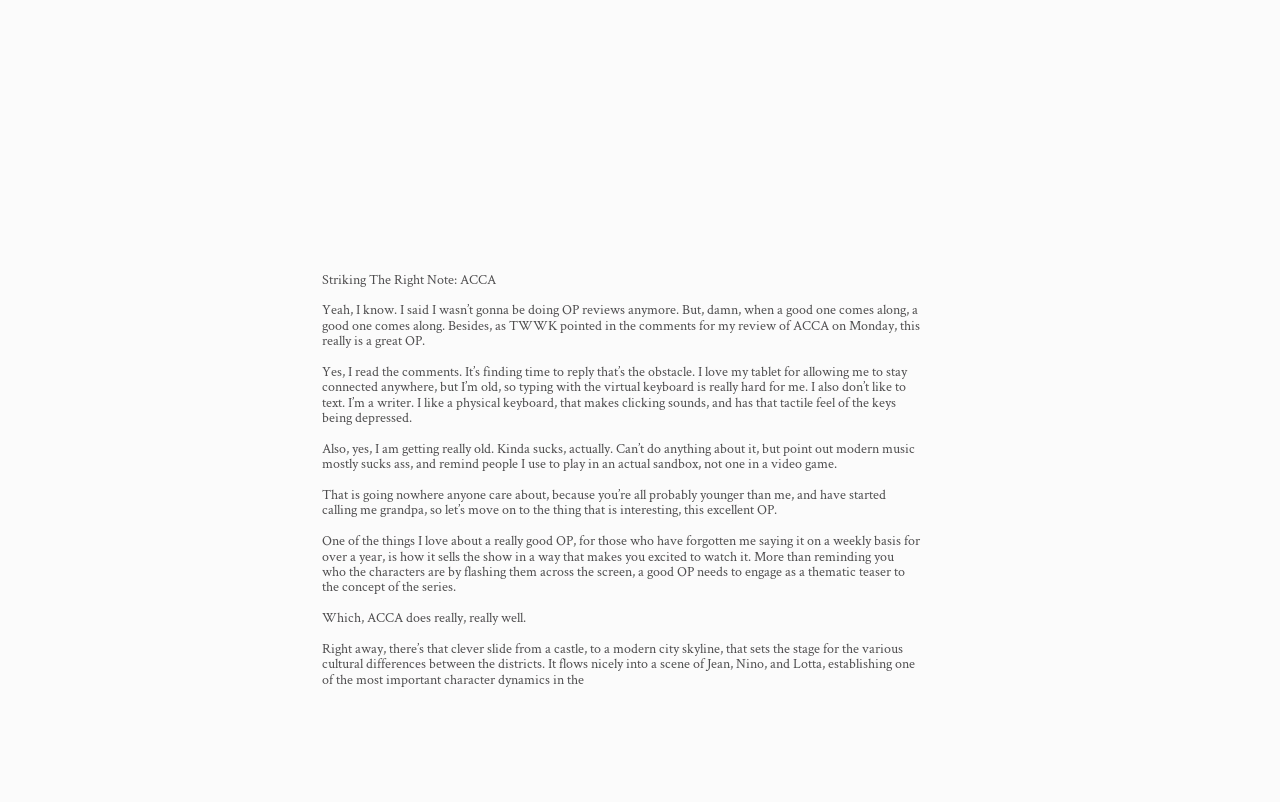Striking The Right Note: ACCA

Yeah, I know. I said I wasn’t gonna be doing OP reviews anymore. But, damn, when a good one comes along, a good one comes along. Besides, as TWWK pointed in the comments for my review of ACCA on Monday, this really is a great OP.

Yes, I read the comments. It’s finding time to reply that’s the obstacle. I love my tablet for allowing me to stay connected anywhere, but I’m old, so typing with the virtual keyboard is really hard for me. I also don’t like to text. I’m a writer. I like a physical keyboard, that makes clicking sounds, and has that tactile feel of the keys being depressed.

Also, yes, I am getting really old. Kinda sucks, actually. Can’t do anything about it, but point out modern music mostly sucks ass, and remind people I use to play in an actual sandbox, not one in a video game.

That is going nowhere anyone care about, because you’re all probably younger than me, and have started calling me grandpa, so let’s move on to the thing that is interesting, this excellent OP.

One of the things I love about a really good OP, for those who have forgotten me saying it on a weekly basis for over a year, is how it sells the show in a way that makes you excited to watch it. More than reminding you who the characters are by flashing them across the screen, a good OP needs to engage as a thematic teaser to the concept of the series.

Which, ACCA does really, really well.

Right away, there’s that clever slide from a castle, to a modern city skyline, that sets the stage for the various cultural differences between the districts. It flows nicely into a scene of Jean, Nino, and Lotta, establishing one of the most important character dynamics in the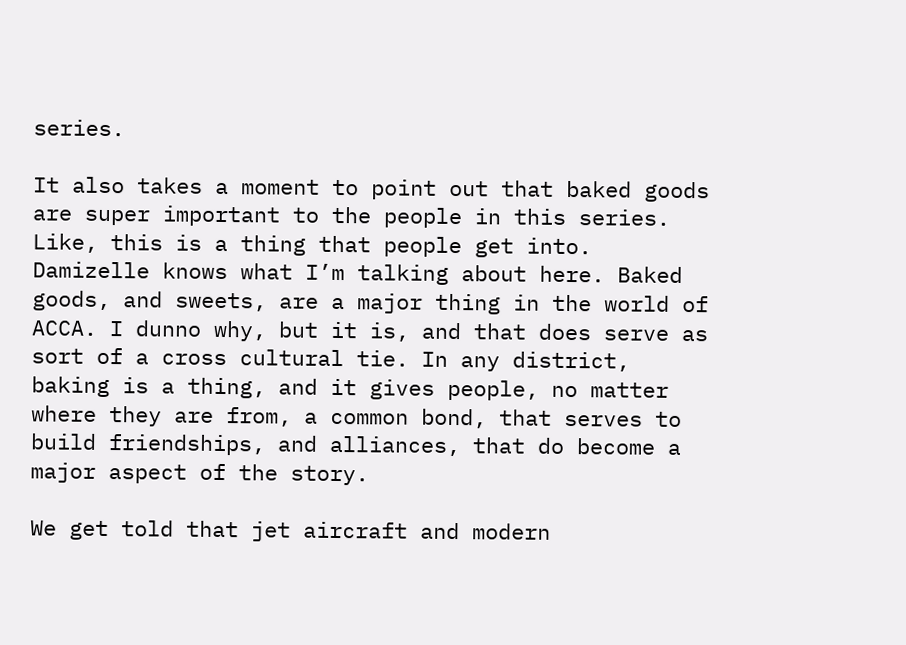series.

It also takes a moment to point out that baked goods are super important to the people in this series. Like, this is a thing that people get into. Damizelle knows what I’m talking about here. Baked goods, and sweets, are a major thing in the world of ACCA. I dunno why, but it is, and that does serve as sort of a cross cultural tie. In any district, baking is a thing, and it gives people, no matter where they are from, a common bond, that serves to build friendships, and alliances, that do become a major aspect of the story.

We get told that jet aircraft and modern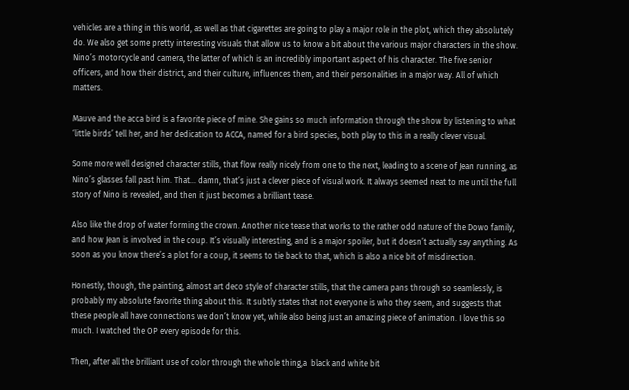vehicles are a thing in this world, as well as that cigarettes are going to play a major role in the plot, which they absolutely do. We also get some pretty interesting visuals that allow us to know a bit about the various major characters in the show. Nino’s motorcycle and camera, the latter of which is an incredibly important aspect of his character. The five senior officers, and how their district, and their culture, influences them, and their personalities in a major way. All of which matters.

Mauve and the acca bird is a favorite piece of mine. She gains so much information through the show by listening to what ‘little birds’ tell her, and her dedication to ACCA, named for a bird species, both play to this in a really clever visual.

Some more well designed character stills, that flow really nicely from one to the next, leading to a scene of Jean running, as Nino’s glasses fall past him. That… damn, that’s just a clever piece of visual work. It always seemed neat to me until the full story of Nino is revealed, and then it just becomes a brilliant tease.

Also like the drop of water forming the crown. Another nice tease that works to the rather odd nature of the Dowo family, and how Jean is involved in the coup. It’s visually interesting, and is a major spoiler, but it doesn’t actually say anything. As soon as you know there’s a plot for a coup, it seems to tie back to that, which is also a nice bit of misdirection.

Honestly, though, the painting, almost art deco style of character stills, that the camera pans through so seamlessly, is probably my absolute favorite thing about this. It subtly states that not everyone is who they seem, and suggests that these people all have connections we don’t know yet, while also being just an amazing piece of animation. I love this so much. I watched the OP every episode for this.

Then, after all the brilliant use of color through the whole thing,a  black and white bit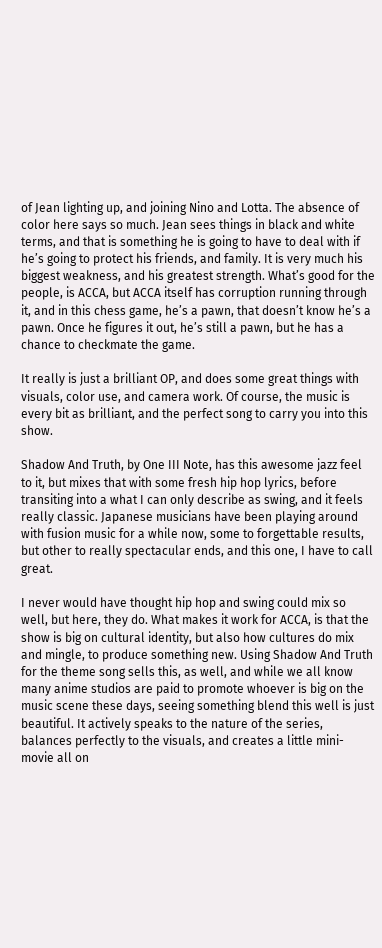of Jean lighting up, and joining Nino and Lotta. The absence of color here says so much. Jean sees things in black and white terms, and that is something he is going to have to deal with if he’s going to protect his friends, and family. It is very much his biggest weakness, and his greatest strength. What’s good for the people, is ACCA, but ACCA itself has corruption running through it, and in this chess game, he’s a pawn, that doesn’t know he’s a pawn. Once he figures it out, he’s still a pawn, but he has a chance to checkmate the game.

It really is just a brilliant OP, and does some great things with visuals, color use, and camera work. Of course, the music is every bit as brilliant, and the perfect song to carry you into this show.

Shadow And Truth, by One III Note, has this awesome jazz feel to it, but mixes that with some fresh hip hop lyrics, before transiting into a what I can only describe as swing, and it feels really classic. Japanese musicians have been playing around with fusion music for a while now, some to forgettable results, but other to really spectacular ends, and this one, I have to call great.

I never would have thought hip hop and swing could mix so well, but here, they do. What makes it work for ACCA, is that the show is big on cultural identity, but also how cultures do mix and mingle, to produce something new. Using Shadow And Truth for the theme song sells this, as well, and while we all know many anime studios are paid to promote whoever is big on the music scene these days, seeing something blend this well is just beautiful. It actively speaks to the nature of the series, balances perfectly to the visuals, and creates a little mini-movie all on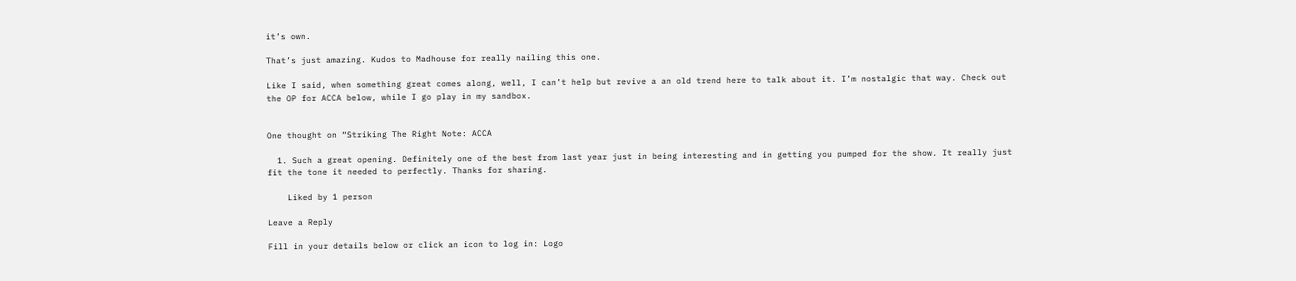it’s own.

That’s just amazing. Kudos to Madhouse for really nailing this one.

Like I said, when something great comes along, well, I can’t help but revive a an old trend here to talk about it. I’m nostalgic that way. Check out the OP for ACCA below, while I go play in my sandbox.


One thought on “Striking The Right Note: ACCA

  1. Such a great opening. Definitely one of the best from last year just in being interesting and in getting you pumped for the show. It really just fit the tone it needed to perfectly. Thanks for sharing.

    Liked by 1 person

Leave a Reply

Fill in your details below or click an icon to log in: Logo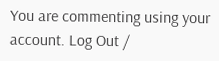You are commenting using your account. Log Out /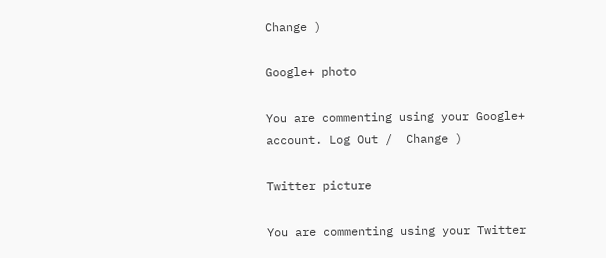Change )

Google+ photo

You are commenting using your Google+ account. Log Out /  Change )

Twitter picture

You are commenting using your Twitter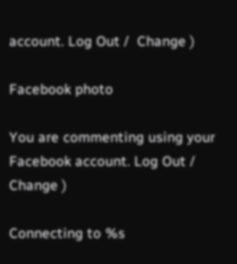account. Log Out /  Change )

Facebook photo

You are commenting using your Facebook account. Log Out /  Change )

Connecting to %s